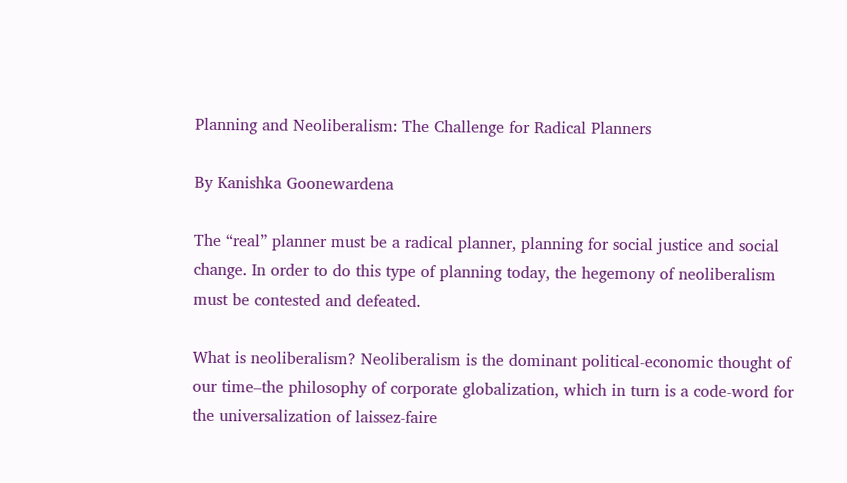Planning and Neoliberalism: The Challenge for Radical Planners

By Kanishka Goonewardena

The “real” planner must be a radical planner, planning for social justice and social change. In order to do this type of planning today, the hegemony of neoliberalism must be contested and defeated.

What is neoliberalism? Neoliberalism is the dominant political-economic thought of our time–the philosophy of corporate globalization, which in turn is a code-word for the universalization of laissez-faire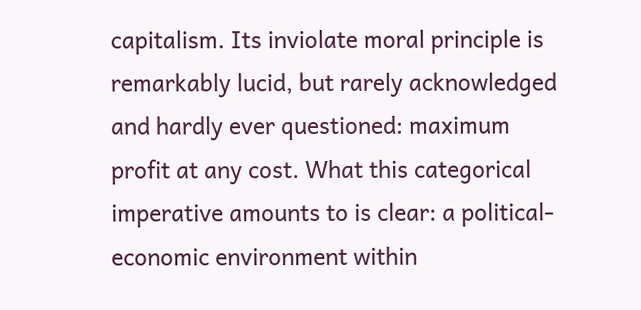capitalism. Its inviolate moral principle is remarkably lucid, but rarely acknowledged and hardly ever questioned: maximum profit at any cost. What this categorical imperative amounts to is clear: a political-economic environment within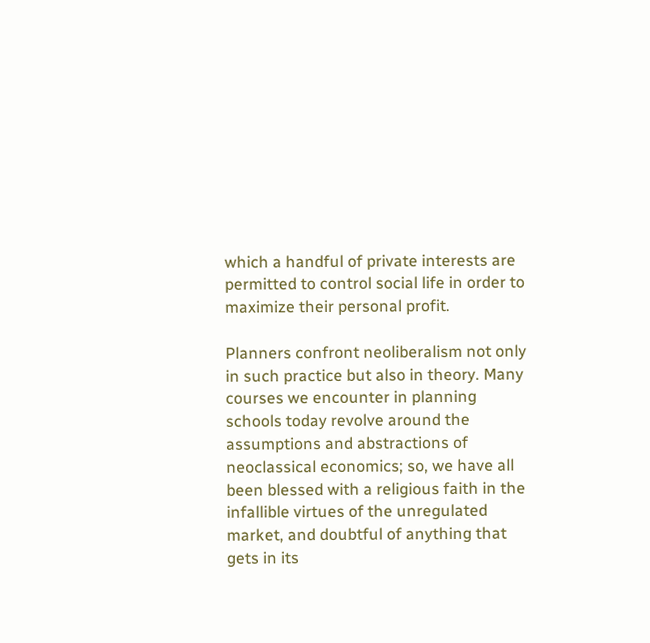which a handful of private interests are permitted to control social life in order to maximize their personal profit.

Planners confront neoliberalism not only in such practice but also in theory. Many courses we encounter in planning schools today revolve around the assumptions and abstractions of neoclassical economics; so, we have all been blessed with a religious faith in the infallible virtues of the unregulated market, and doubtful of anything that gets in its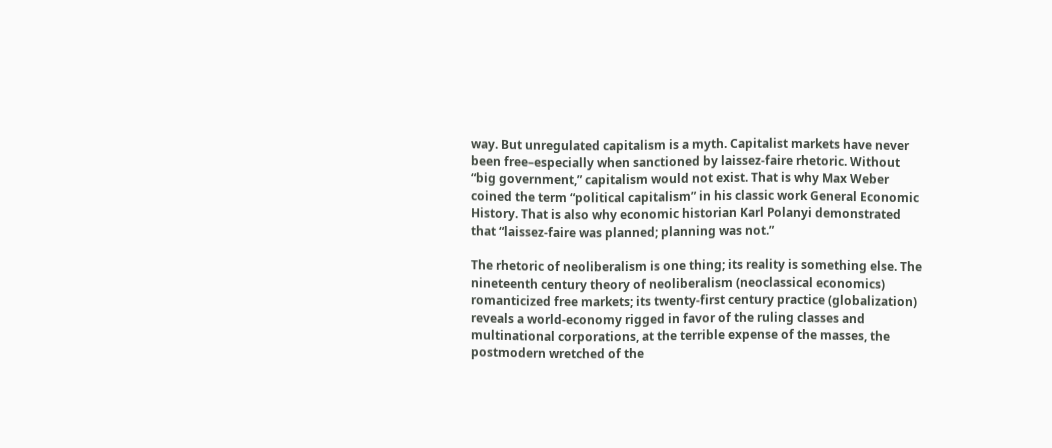way. But unregulated capitalism is a myth. Capitalist markets have never been free–especially when sanctioned by laissez-faire rhetoric. Without “big government,” capitalism would not exist. That is why Max Weber coined the term “political capitalism” in his classic work General Economic History. That is also why economic historian Karl Polanyi demonstrated that “laissez-faire was planned; planning was not.”

The rhetoric of neoliberalism is one thing; its reality is something else. The nineteenth century theory of neoliberalism (neoclassical economics) romanticized free markets; its twenty-first century practice (globalization) reveals a world-economy rigged in favor of the ruling classes and multinational corporations, at the terrible expense of the masses, the postmodern wretched of the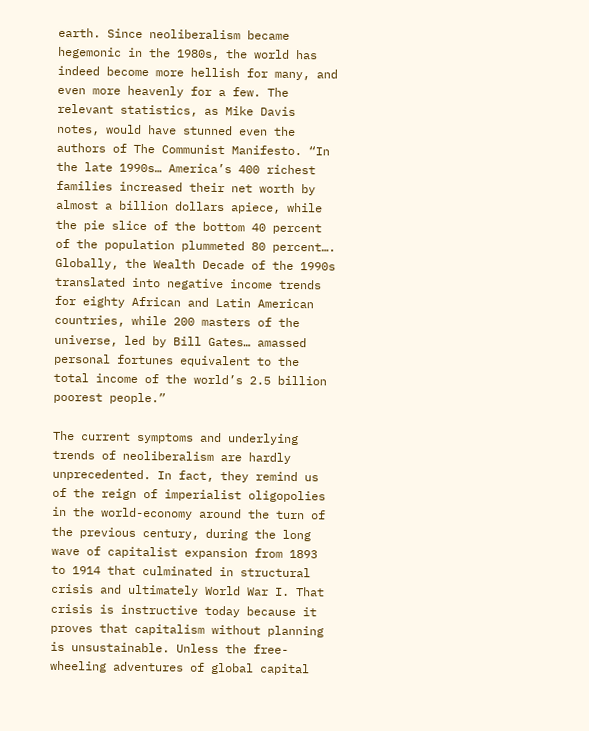earth. Since neoliberalism became hegemonic in the 1980s, the world has indeed become more hellish for many, and even more heavenly for a few. The relevant statistics, as Mike Davis notes, would have stunned even the authors of The Communist Manifesto. “In the late 1990s… America’s 400 richest families increased their net worth by almost a billion dollars apiece, while the pie slice of the bottom 40 percent of the population plummeted 80 percent…. Globally, the Wealth Decade of the 1990s translated into negative income trends for eighty African and Latin American countries, while 200 masters of the universe, led by Bill Gates… amassed personal fortunes equivalent to the total income of the world’s 2.5 billion poorest people.”

The current symptoms and underlying trends of neoliberalism are hardly unprecedented. In fact, they remind us of the reign of imperialist oligopolies in the world-economy around the turn of the previous century, during the long wave of capitalist expansion from 1893 to 1914 that culminated in structural crisis and ultimately World War I. That crisis is instructive today because it proves that capitalism without planning is unsustainable. Unless the free-wheeling adventures of global capital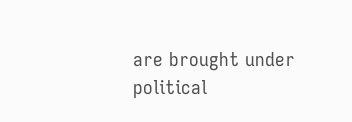are brought under political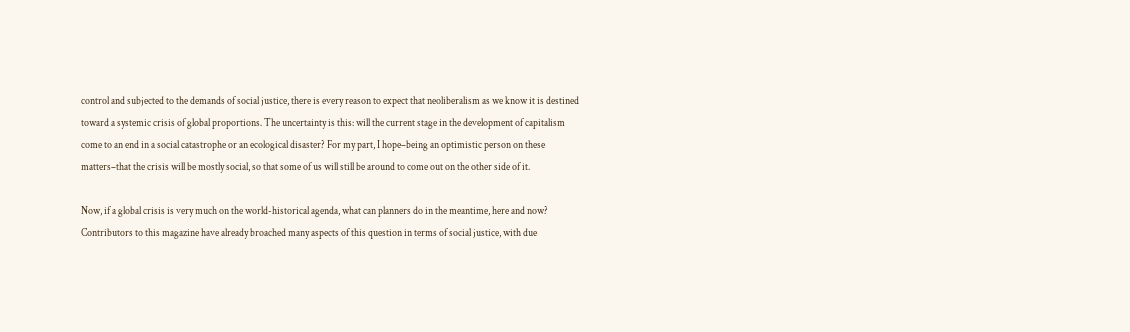control and subjected to the demands of social justice, there is every reason to expect that neoliberalism as we know it is destined toward a systemic crisis of global proportions. The uncertainty is this: will the current stage in the development of capitalism come to an end in a social catastrophe or an ecological disaster? For my part, I hope–being an optimistic person on these matters–that the crisis will be mostly social, so that some of us will still be around to come out on the other side of it.

Now, if a global crisis is very much on the world-historical agenda, what can planners do in the meantime, here and now? Contributors to this magazine have already broached many aspects of this question in terms of social justice, with due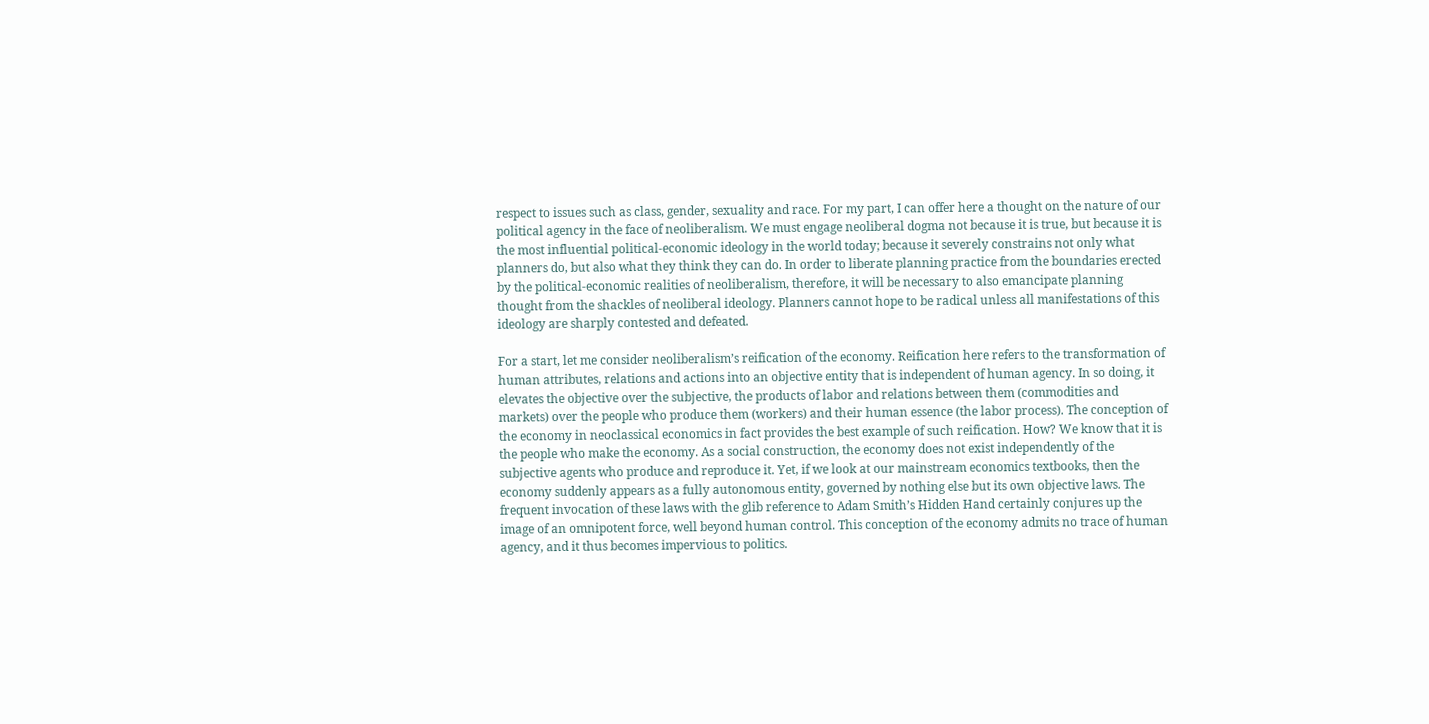respect to issues such as class, gender, sexuality and race. For my part, I can offer here a thought on the nature of our political agency in the face of neoliberalism. We must engage neoliberal dogma not because it is true, but because it is the most influential political-economic ideology in the world today; because it severely constrains not only what planners do, but also what they think they can do. In order to liberate planning practice from the boundaries erected by the political-economic realities of neoliberalism, therefore, it will be necessary to also emancipate planning thought from the shackles of neoliberal ideology. Planners cannot hope to be radical unless all manifestations of this ideology are sharply contested and defeated.

For a start, let me consider neoliberalism’s reification of the economy. Reification here refers to the transformation of human attributes, relations and actions into an objective entity that is independent of human agency. In so doing, it elevates the objective over the subjective, the products of labor and relations between them (commodities and markets) over the people who produce them (workers) and their human essence (the labor process). The conception of the economy in neoclassical economics in fact provides the best example of such reification. How? We know that it is the people who make the economy. As a social construction, the economy does not exist independently of the subjective agents who produce and reproduce it. Yet, if we look at our mainstream economics textbooks, then the economy suddenly appears as a fully autonomous entity, governed by nothing else but its own objective laws. The frequent invocation of these laws with the glib reference to Adam Smith’s Hidden Hand certainly conjures up the image of an omnipotent force, well beyond human control. This conception of the economy admits no trace of human agency, and it thus becomes impervious to politics.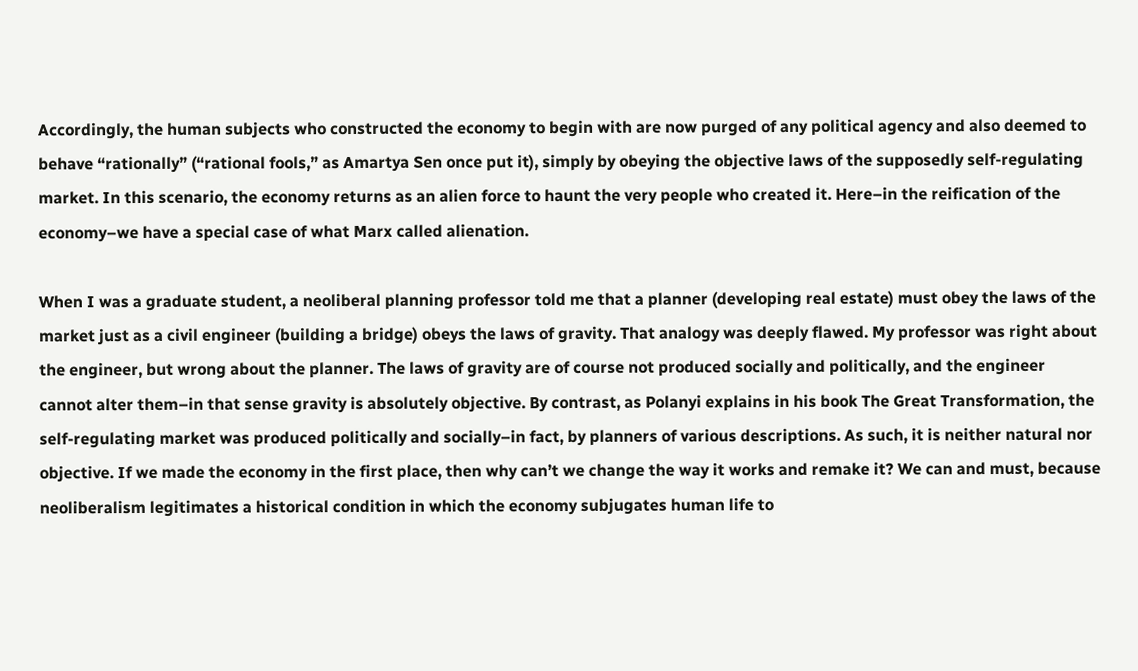Accordingly, the human subjects who constructed the economy to begin with are now purged of any political agency and also deemed to behave “rationally” (“rational fools,” as Amartya Sen once put it), simply by obeying the objective laws of the supposedly self-regulating market. In this scenario, the economy returns as an alien force to haunt the very people who created it. Here–in the reification of the economy–we have a special case of what Marx called alienation.

When I was a graduate student, a neoliberal planning professor told me that a planner (developing real estate) must obey the laws of the market just as a civil engineer (building a bridge) obeys the laws of gravity. That analogy was deeply flawed. My professor was right about the engineer, but wrong about the planner. The laws of gravity are of course not produced socially and politically, and the engineer cannot alter them–in that sense gravity is absolutely objective. By contrast, as Polanyi explains in his book The Great Transformation, the self-regulating market was produced politically and socially–in fact, by planners of various descriptions. As such, it is neither natural nor objective. If we made the economy in the first place, then why can’t we change the way it works and remake it? We can and must, because neoliberalism legitimates a historical condition in which the economy subjugates human life to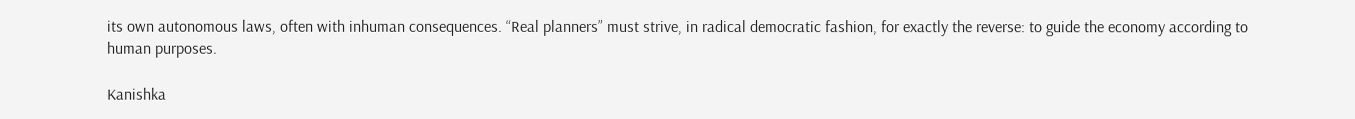its own autonomous laws, often with inhuman consequences. “Real planners” must strive, in radical democratic fashion, for exactly the reverse: to guide the economy according to human purposes.

Kanishka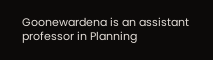Goonewardena is an assistant professor in Planning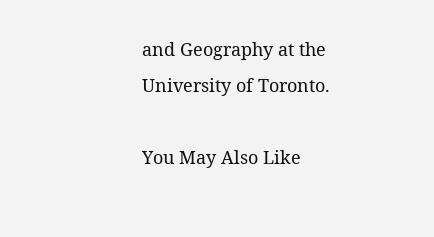and Geography at the University of Toronto.

You May Also Like